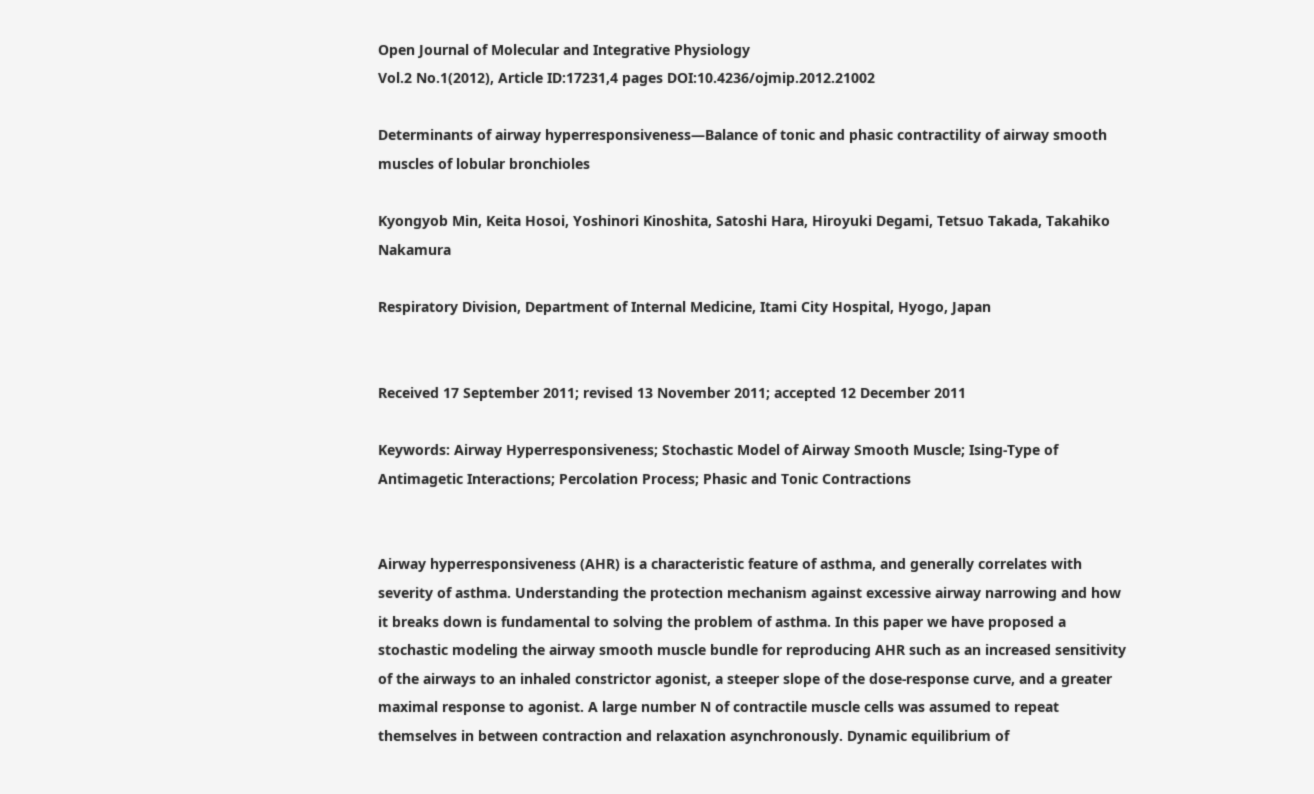Open Journal of Molecular and Integrative Physiology
Vol.2 No.1(2012), Article ID:17231,4 pages DOI:10.4236/ojmip.2012.21002

Determinants of airway hyperresponsiveness—Balance of tonic and phasic contractility of airway smooth muscles of lobular bronchioles

Kyongyob Min, Keita Hosoi, Yoshinori Kinoshita, Satoshi Hara, Hiroyuki Degami, Tetsuo Takada, Takahiko Nakamura

Respiratory Division, Department of Internal Medicine, Itami City Hospital, Hyogo, Japan


Received 17 September 2011; revised 13 November 2011; accepted 12 December 2011

Keywords: Airway Hyperresponsiveness; Stochastic Model of Airway Smooth Muscle; Ising-Type of Antimagetic Interactions; Percolation Process; Phasic and Tonic Contractions


Airway hyperresponsiveness (AHR) is a characteristic feature of asthma, and generally correlates with severity of asthma. Understanding the protection mechanism against excessive airway narrowing and how it breaks down is fundamental to solving the problem of asthma. In this paper we have proposed a stochastic modeling the airway smooth muscle bundle for reproducing AHR such as an increased sensitivity of the airways to an inhaled constrictor agonist, a steeper slope of the dose-response curve, and a greater maximal response to agonist. A large number N of contractile muscle cells was assumed to repeat themselves in between contraction and relaxation asynchronously. Dynamic equilibrium of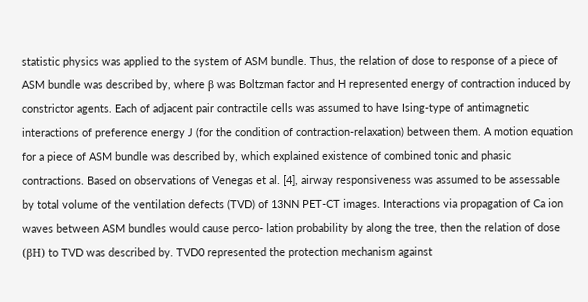statistic physics was applied to the system of ASM bundle. Thus, the relation of dose to response of a piece of ASM bundle was described by, where β was Boltzman factor and H represented energy of contraction induced by constrictor agents. Each of adjacent pair contractile cells was assumed to have Ising-type of antimagnetic interactions of preference energy J (for the condition of contraction-relaxation) between them. A motion equation for a piece of ASM bundle was described by, which explained existence of combined tonic and phasic contractions. Based on observations of Venegas et al. [4], airway responsiveness was assumed to be assessable by total volume of the ventilation defects (TVD) of 13NN PET-CT images. Interactions via propagation of Ca ion waves between ASM bundles would cause perco- lation probability by along the tree, then the relation of dose (βH) to TVD was described by. TVD0 represented the protection mechanism against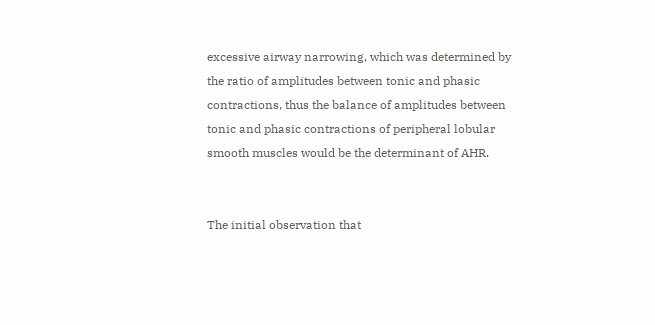excessive airway narrowing, which was determined by the ratio of amplitudes between tonic and phasic contractions, thus the balance of amplitudes between tonic and phasic contractions of peripheral lobular smooth muscles would be the determinant of AHR.


The initial observation that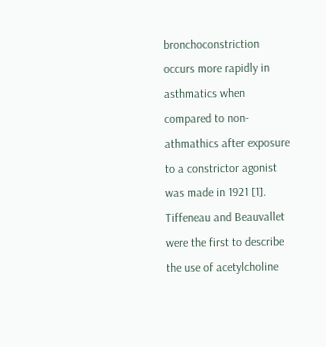bronchoconstriction occurs more rapidly in asthmatics when compared to non-athmathics after exposure to a constrictor agonist was made in 1921 [1]. Tiffeneau and Beauvallet were the first to describe the use of acetylcholine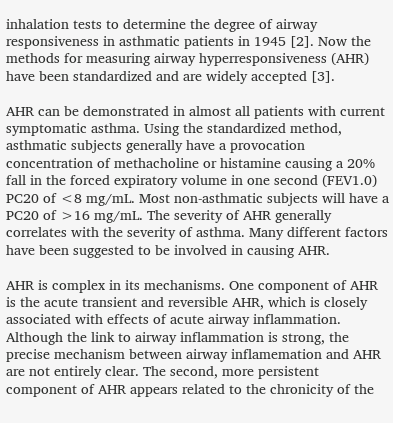inhalation tests to determine the degree of airway responsiveness in asthmatic patients in 1945 [2]. Now the methods for measuring airway hyperresponsiveness (AHR) have been standardized and are widely accepted [3].

AHR can be demonstrated in almost all patients with current symptomatic asthma. Using the standardized method, asthmatic subjects generally have a provocation concentration of methacholine or histamine causing a 20% fall in the forced expiratory volume in one second (FEV1.0) PC20 of <8 mg/mL. Most non-asthmatic subjects will have a PC20 of >16 mg/mL. The severity of AHR generally correlates with the severity of asthma. Many different factors have been suggested to be involved in causing AHR.

AHR is complex in its mechanisms. One component of AHR is the acute transient and reversible AHR, which is closely associated with effects of acute airway inflammation. Although the link to airway inflammation is strong, the precise mechanism between airway inflamemation and AHR are not entirely clear. The second, more persistent component of AHR appears related to the chronicity of the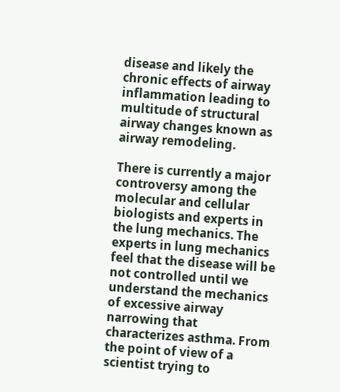disease and likely the chronic effects of airway inflammation leading to multitude of structural airway changes known as airway remodeling.

There is currently a major controversy among the molecular and cellular biologists and experts in the lung mechanics. The experts in lung mechanics feel that the disease will be not controlled until we understand the mechanics of excessive airway narrowing that characterizes asthma. From the point of view of a scientist trying to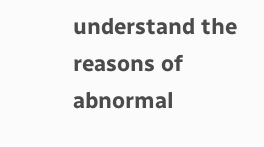understand the reasons of abnormal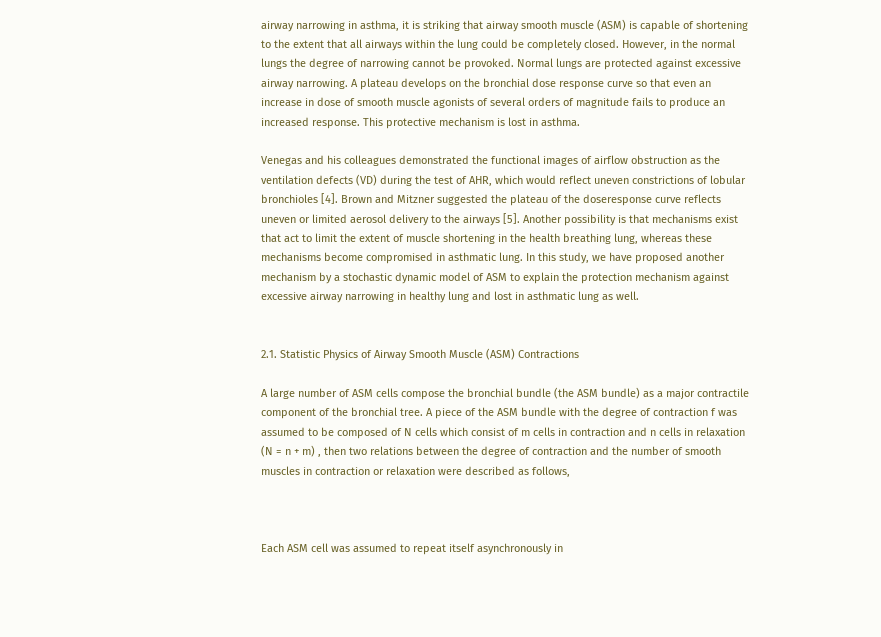airway narrowing in asthma, it is striking that airway smooth muscle (ASM) is capable of shortening to the extent that all airways within the lung could be completely closed. However, in the normal lungs the degree of narrowing cannot be provoked. Normal lungs are protected against excessive airway narrowing. A plateau develops on the bronchial dose response curve so that even an increase in dose of smooth muscle agonists of several orders of magnitude fails to produce an increased response. This protective mechanism is lost in asthma.

Venegas and his colleagues demonstrated the functional images of airflow obstruction as the ventilation defects (VD) during the test of AHR, which would reflect uneven constrictions of lobular bronchioles [4]. Brown and Mitzner suggested the plateau of the doseresponse curve reflects uneven or limited aerosol delivery to the airways [5]. Another possibility is that mechanisms exist that act to limit the extent of muscle shortening in the health breathing lung, whereas these mechanisms become compromised in asthmatic lung. In this study, we have proposed another mechanism by a stochastic dynamic model of ASM to explain the protection mechanism against excessive airway narrowing in healthy lung and lost in asthmatic lung as well.


2.1. Statistic Physics of Airway Smooth Muscle (ASM) Contractions

A large number of ASM cells compose the bronchial bundle (the ASM bundle) as a major contractile component of the bronchial tree. A piece of the ASM bundle with the degree of contraction f was assumed to be composed of N cells which consist of m cells in contraction and n cells in relaxation (N = n + m) , then two relations between the degree of contraction and the number of smooth muscles in contraction or relaxation were described as follows,



Each ASM cell was assumed to repeat itself asynchronously in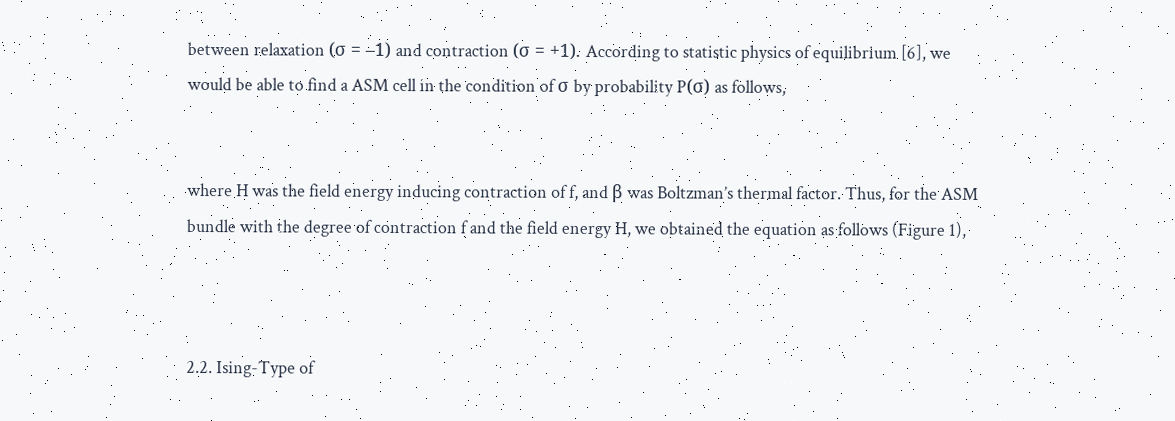between relaxation (σ = –1) and contraction (σ = +1). According to statistic physics of equilibrium [6], we would be able to find a ASM cell in the condition of σ by probability P(σ) as follows,


where H was the field energy inducing contraction of f, and β was Boltzman’s thermal factor. Thus, for the ASM bundle with the degree of contraction f and the field energy H, we obtained the equation as follows (Figure 1),



2.2. Ising-Type of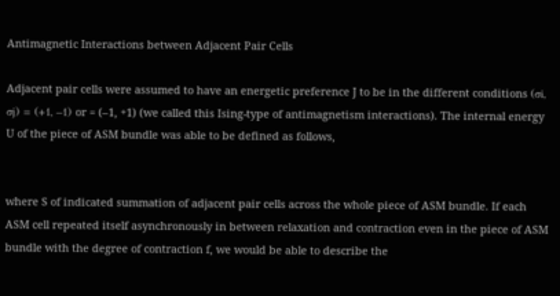Antimagnetic Interactions between Adjacent Pair Cells

Adjacent pair cells were assumed to have an energetic preference J to be in the different conditions (σi, σj) = (+1, –1) or = (–1, +1) (we called this Ising-type of antimagnetism interactions). The internal energy U of the piece of ASM bundle was able to be defined as follows,


where S of indicated summation of adjacent pair cells across the whole piece of ASM bundle. If each ASM cell repeated itself asynchronously in between relaxation and contraction even in the piece of ASM bundle with the degree of contraction f, we would be able to describe the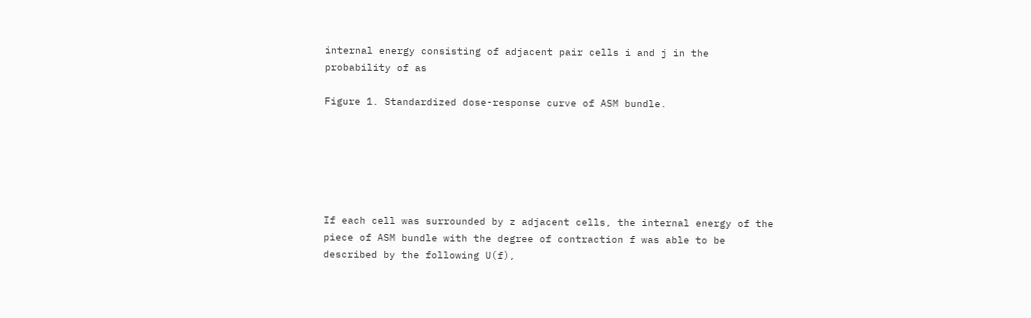internal energy consisting of adjacent pair cells i and j in the probability of as

Figure 1. Standardized dose-response curve of ASM bundle.






If each cell was surrounded by z adjacent cells, the internal energy of the piece of ASM bundle with the degree of contraction f was able to be described by the following U(f),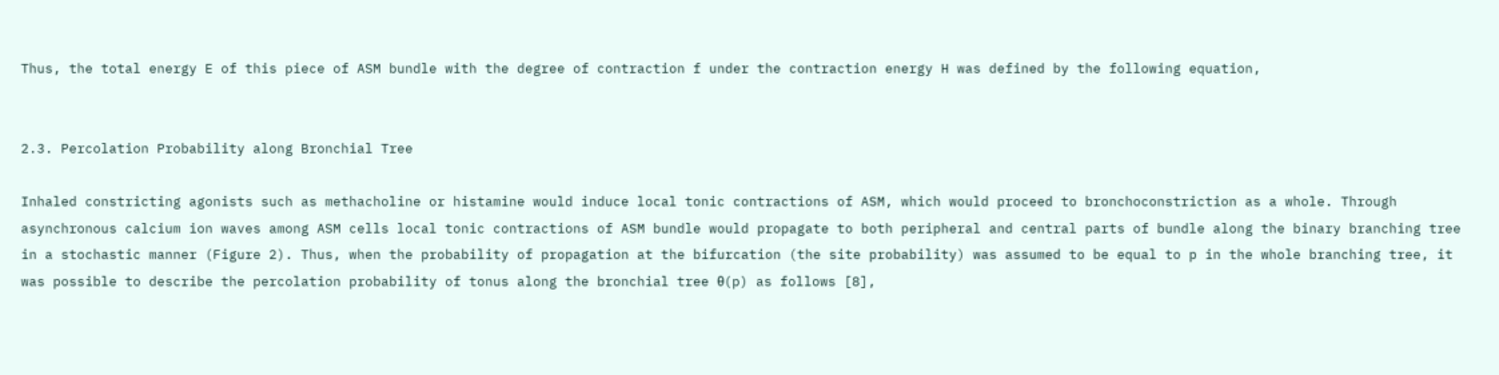Thus, the total energy E of this piece of ASM bundle with the degree of contraction f under the contraction energy H was defined by the following equation,


2.3. Percolation Probability along Bronchial Tree

Inhaled constricting agonists such as methacholine or histamine would induce local tonic contractions of ASM, which would proceed to bronchoconstriction as a whole. Through asynchronous calcium ion waves among ASM cells local tonic contractions of ASM bundle would propagate to both peripheral and central parts of bundle along the binary branching tree in a stochastic manner (Figure 2). Thus, when the probability of propagation at the bifurcation (the site probability) was assumed to be equal to p in the whole branching tree, it was possible to describe the percolation probability of tonus along the bronchial tree θ(p) as follows [8],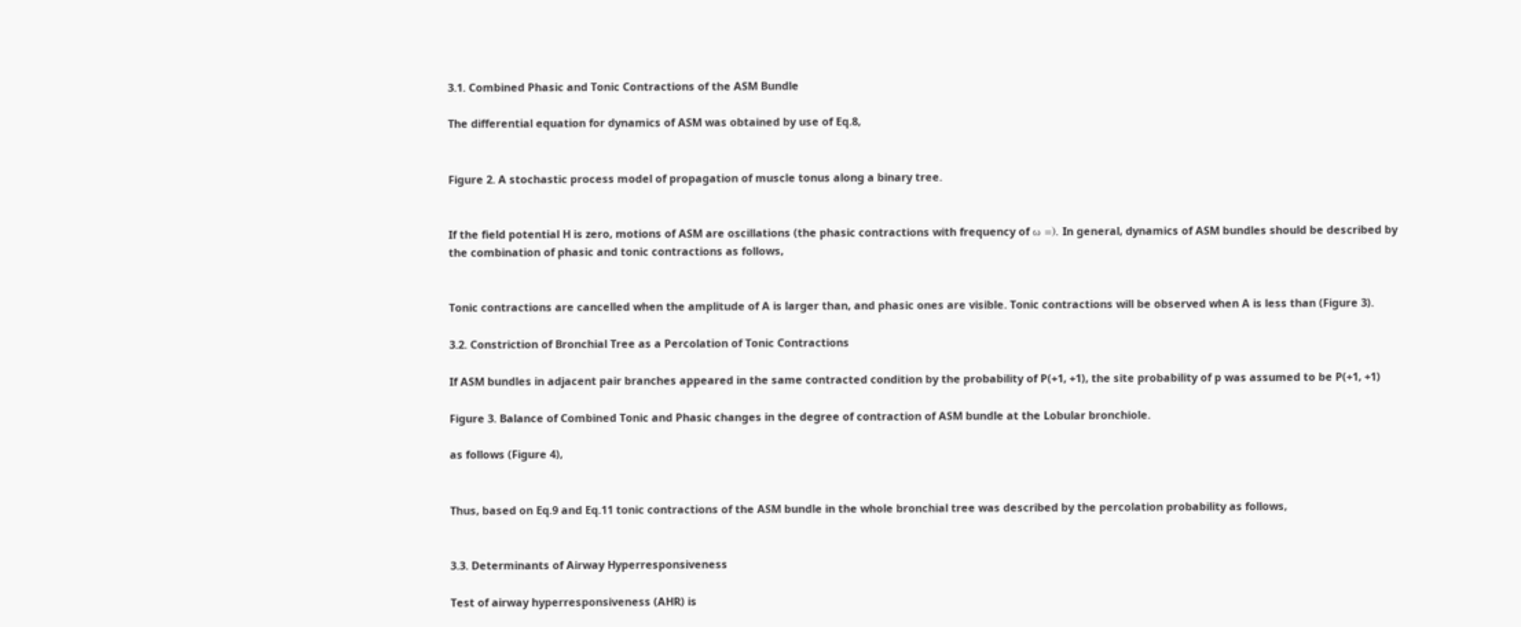3.1. Combined Phasic and Tonic Contractions of the ASM Bundle

The differential equation for dynamics of ASM was obtained by use of Eq.8,


Figure 2. A stochastic process model of propagation of muscle tonus along a binary tree.


If the field potential H is zero, motions of ASM are oscillations (the phasic contractions with frequency of ω =). In general, dynamics of ASM bundles should be described by the combination of phasic and tonic contractions as follows,


Tonic contractions are cancelled when the amplitude of A is larger than, and phasic ones are visible. Tonic contractions will be observed when A is less than (Figure 3).

3.2. Constriction of Bronchial Tree as a Percolation of Tonic Contractions

If ASM bundles in adjacent pair branches appeared in the same contracted condition by the probability of P(+1, +1), the site probability of p was assumed to be P(+1, +1)

Figure 3. Balance of Combined Tonic and Phasic changes in the degree of contraction of ASM bundle at the Lobular bronchiole.

as follows (Figure 4),


Thus, based on Eq.9 and Eq.11 tonic contractions of the ASM bundle in the whole bronchial tree was described by the percolation probability as follows,


3.3. Determinants of Airway Hyperresponsiveness

Test of airway hyperresponsiveness (AHR) is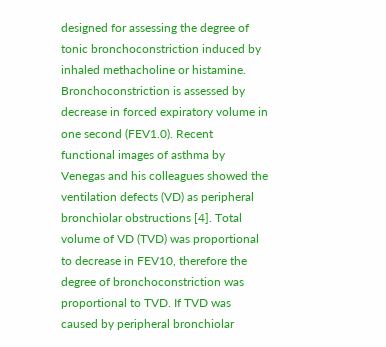designed for assessing the degree of tonic bronchoconstriction induced by inhaled methacholine or histamine. Bronchoconstriction is assessed by decrease in forced expiratory volume in one second (FEV1.0). Recent functional images of asthma by Venegas and his colleagues showed the ventilation defects (VD) as peripheral bronchiolar obstructions [4]. Total volume of VD (TVD) was proportional to decrease in FEV10, therefore the degree of bronchoconstriction was proportional to TVD. If TVD was caused by peripheral bronchiolar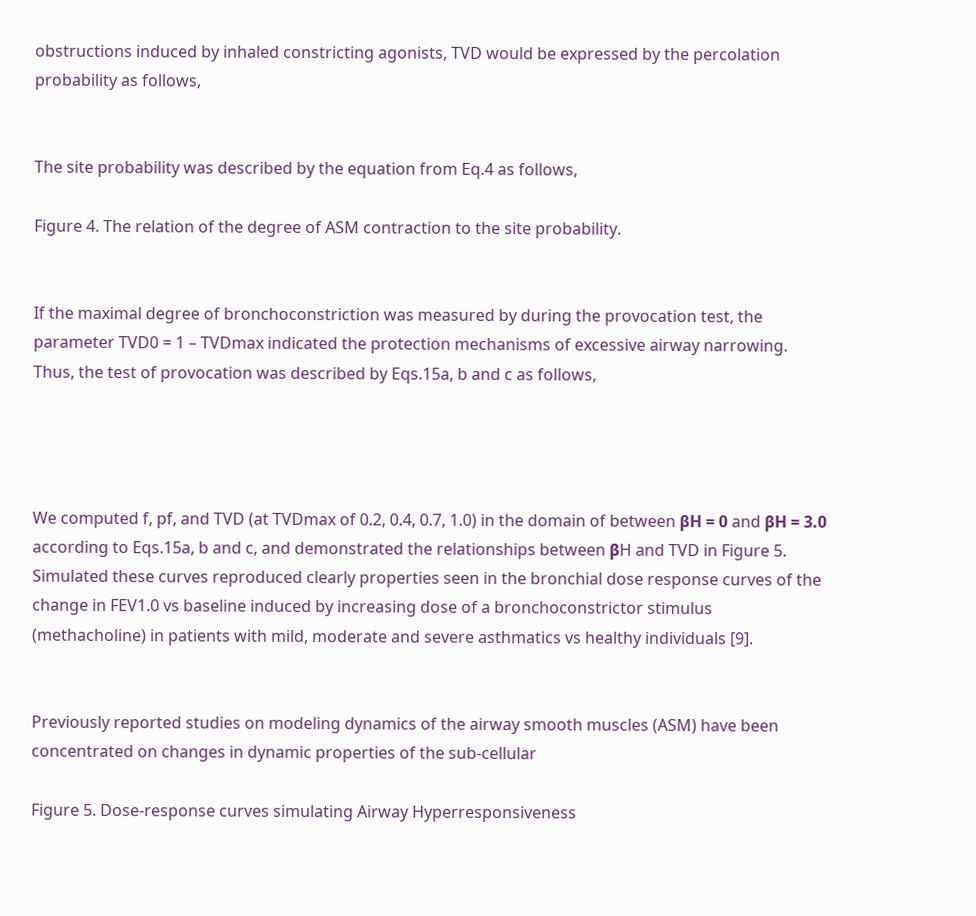obstructions induced by inhaled constricting agonists, TVD would be expressed by the percolation probability as follows,


The site probability was described by the equation from Eq.4 as follows,

Figure 4. The relation of the degree of ASM contraction to the site probability.


If the maximal degree of bronchoconstriction was measured by during the provocation test, the parameter TVD0 = 1 – TVDmax indicated the protection mechanisms of excessive airway narrowing. Thus, the test of provocation was described by Eqs.15a, b and c as follows,




We computed f, pf, and TVD (at TVDmax of 0.2, 0.4, 0.7, 1.0) in the domain of between βH = 0 and βH = 3.0 according to Eqs.15a, b and c, and demonstrated the relationships between βH and TVD in Figure 5. Simulated these curves reproduced clearly properties seen in the bronchial dose response curves of the change in FEV1.0 vs baseline induced by increasing dose of a bronchoconstrictor stimulus (methacholine) in patients with mild, moderate and severe asthmatics vs healthy individuals [9].


Previously reported studies on modeling dynamics of the airway smooth muscles (ASM) have been concentrated on changes in dynamic properties of the sub-cellular

Figure 5. Dose-response curves simulating Airway Hyperresponsiveness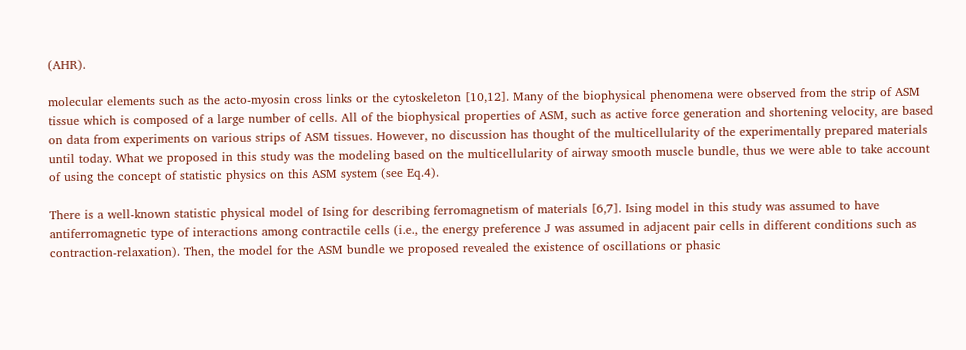(AHR).

molecular elements such as the acto-myosin cross links or the cytoskeleton [10,12]. Many of the biophysical phenomena were observed from the strip of ASM tissue which is composed of a large number of cells. All of the biophysical properties of ASM, such as active force generation and shortening velocity, are based on data from experiments on various strips of ASM tissues. However, no discussion has thought of the multicellularity of the experimentally prepared materials until today. What we proposed in this study was the modeling based on the multicellularity of airway smooth muscle bundle, thus we were able to take account of using the concept of statistic physics on this ASM system (see Eq.4).

There is a well-known statistic physical model of Ising for describing ferromagnetism of materials [6,7]. Ising model in this study was assumed to have antiferromagnetic type of interactions among contractile cells (i.e., the energy preference J was assumed in adjacent pair cells in different conditions such as contraction-relaxation). Then, the model for the ASM bundle we proposed revealed the existence of oscillations or phasic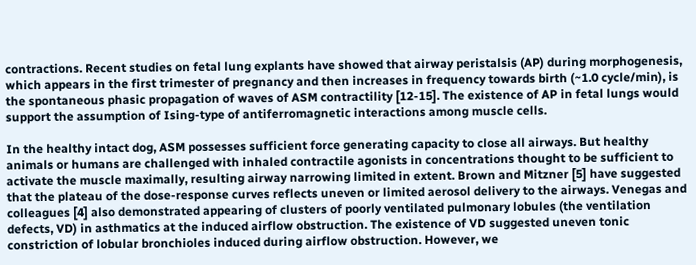contractions. Recent studies on fetal lung explants have showed that airway peristalsis (AP) during morphogenesis, which appears in the first trimester of pregnancy and then increases in frequency towards birth (~1.0 cycle/min), is the spontaneous phasic propagation of waves of ASM contractility [12-15]. The existence of AP in fetal lungs would support the assumption of Ising-type of antiferromagnetic interactions among muscle cells.

In the healthy intact dog, ASM possesses sufficient force generating capacity to close all airways. But healthy animals or humans are challenged with inhaled contractile agonists in concentrations thought to be sufficient to activate the muscle maximally, resulting airway narrowing limited in extent. Brown and Mitzner [5] have suggested that the plateau of the dose-response curves reflects uneven or limited aerosol delivery to the airways. Venegas and colleagues [4] also demonstrated appearing of clusters of poorly ventilated pulmonary lobules (the ventilation defects, VD) in asthmatics at the induced airflow obstruction. The existence of VD suggested uneven tonic constriction of lobular bronchioles induced during airflow obstruction. However, we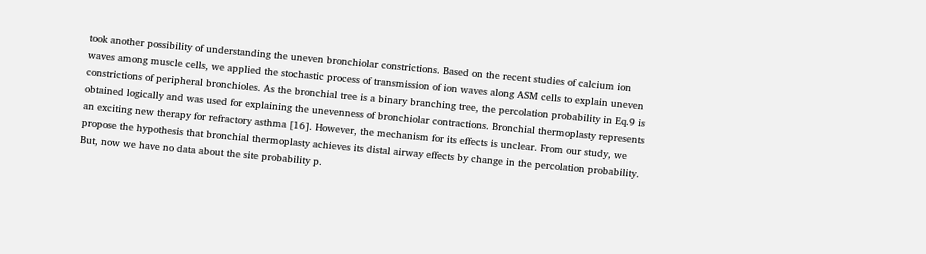took another possibility of understanding the uneven bronchiolar constrictions. Based on the recent studies of calcium ion waves among muscle cells, we applied the stochastic process of transmission of ion waves along ASM cells to explain uneven constrictions of peripheral bronchioles. As the bronchial tree is a binary branching tree, the percolation probability in Eq.9 is obtained logically and was used for explaining the unevenness of bronchiolar contractions. Bronchial thermoplasty represents an exciting new therapy for refractory asthma [16]. However, the mechanism for its effects is unclear. From our study, we propose the hypothesis that bronchial thermoplasty achieves its distal airway effects by change in the percolation probability. But, now we have no data about the site probability p.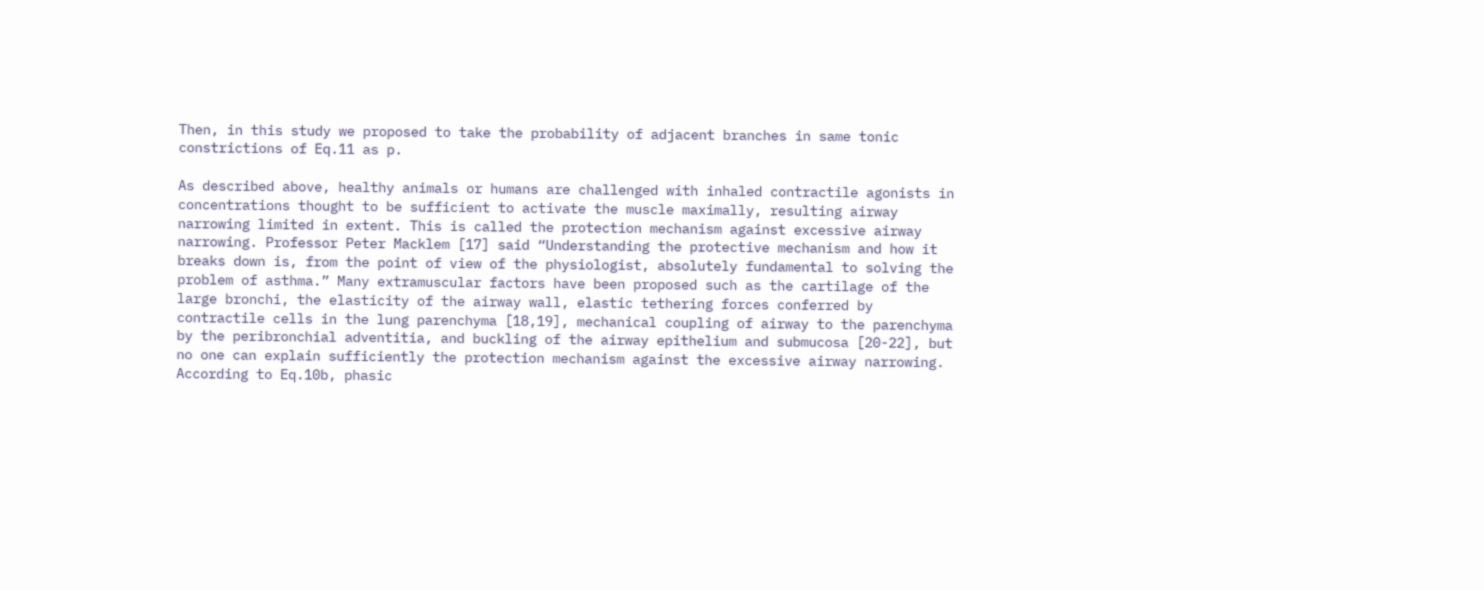Then, in this study we proposed to take the probability of adjacent branches in same tonic constrictions of Eq.11 as p.

As described above, healthy animals or humans are challenged with inhaled contractile agonists in concentrations thought to be sufficient to activate the muscle maximally, resulting airway narrowing limited in extent. This is called the protection mechanism against excessive airway narrowing. Professor Peter Macklem [17] said “Understanding the protective mechanism and how it breaks down is, from the point of view of the physiologist, absolutely fundamental to solving the problem of asthma.” Many extramuscular factors have been proposed such as the cartilage of the large bronchi, the elasticity of the airway wall, elastic tethering forces conferred by contractile cells in the lung parenchyma [18,19], mechanical coupling of airway to the parenchyma by the peribronchial adventitia, and buckling of the airway epithelium and submucosa [20-22], but no one can explain sufficiently the protection mechanism against the excessive airway narrowing. According to Eq.10b, phasic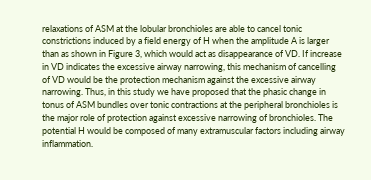relaxations of ASM at the lobular bronchioles are able to cancel tonic constrictions induced by a field energy of H when the amplitude A is larger than as shown in Figure 3, which would act as disappearance of VD. If increase in VD indicates the excessive airway narrowing, this mechanism of cancelling of VD would be the protection mechanism against the excessive airway narrowing. Thus, in this study we have proposed that the phasic change in tonus of ASM bundles over tonic contractions at the peripheral bronchioles is the major role of protection against excessive narrowing of bronchioles. The potential H would be composed of many extramuscular factors including airway inflammation.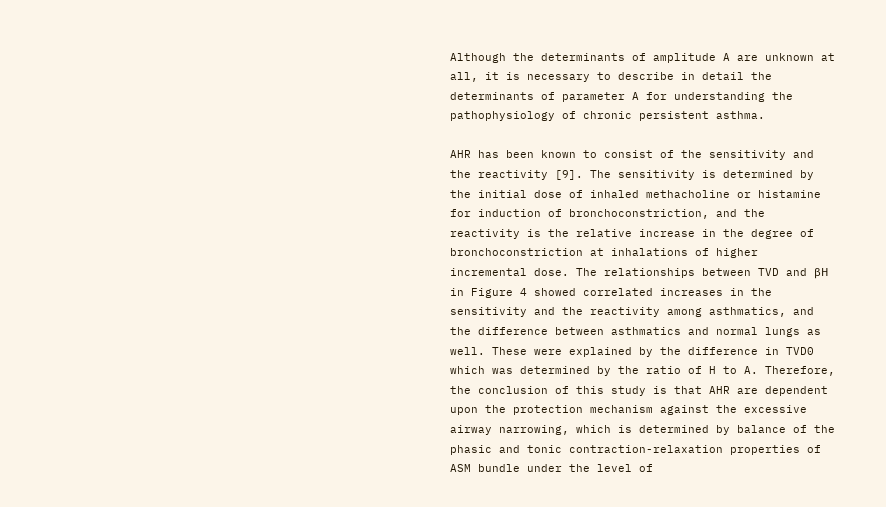Although the determinants of amplitude A are unknown at all, it is necessary to describe in detail the determinants of parameter A for understanding the pathophysiology of chronic persistent asthma.

AHR has been known to consist of the sensitivity and the reactivity [9]. The sensitivity is determined by the initial dose of inhaled methacholine or histamine for induction of bronchoconstriction, and the reactivity is the relative increase in the degree of bronchoconstriction at inhalations of higher incremental dose. The relationships between TVD and βH in Figure 4 showed correlated increases in the sensitivity and the reactivity among asthmatics, and the difference between asthmatics and normal lungs as well. These were explained by the difference in TVD0 which was determined by the ratio of H to A. Therefore, the conclusion of this study is that AHR are dependent upon the protection mechanism against the excessive airway narrowing, which is determined by balance of the phasic and tonic contraction-relaxation properties of ASM bundle under the level of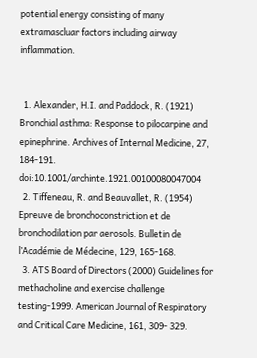potential energy consisting of many extramascluar factors including airway inflammation.


  1. Alexander, H.I. and Paddock, R. (1921) Bronchial asthma: Response to pilocarpine and epinephrine. Archives of Internal Medicine, 27, 184-191. doi:10.1001/archinte.1921.00100080047004
  2. Tiffeneau, R. and Beauvallet, R. (1954) Epreuve de bronchoconstriction et de bronchodilation par aerosols. Bulletin de l’Académie de Médecine, 129, 165-168.
  3. ATS Board of Directors (2000) Guidelines for methacholine and exercise challenge testing-1999. American Journal of Respiratory and Critical Care Medicine, 161, 309- 329.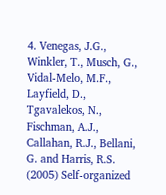4. Venegas, J.G., Winkler, T., Musch, G., Vidal-Melo, M.F., Layfield, D., Tgavalekos, N., Fischman, A.J., Callahan, R.J., Bellani, G. and Harris, R.S. (2005) Self-organized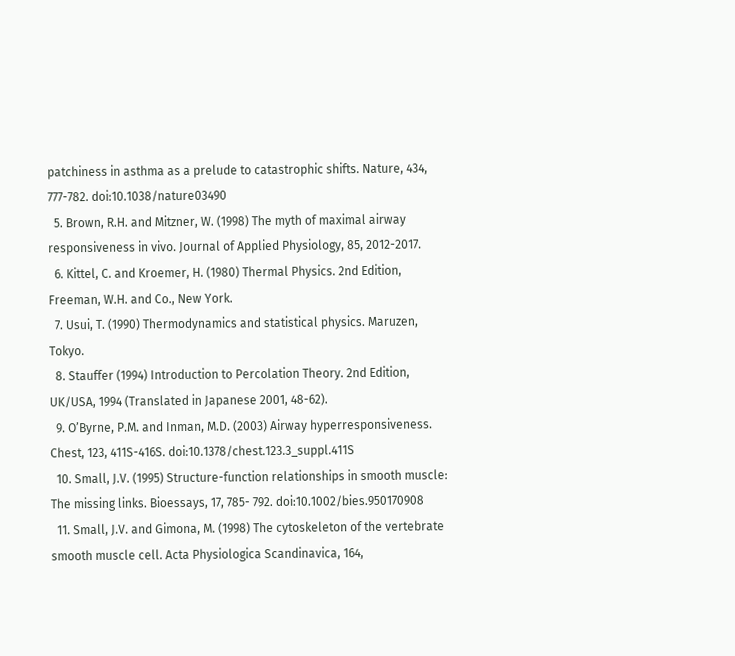patchiness in asthma as a prelude to catastrophic shifts. Nature, 434, 777-782. doi:10.1038/nature03490
  5. Brown, R.H. and Mitzner, W. (1998) The myth of maximal airway responsiveness in vivo. Journal of Applied Physiology, 85, 2012-2017.
  6. Kittel, C. and Kroemer, H. (1980) Thermal Physics. 2nd Edition, Freeman, W.H. and Co., New York.
  7. Usui, T. (1990) Thermodynamics and statistical physics. Maruzen, Tokyo.
  8. Stauffer (1994) Introduction to Percolation Theory. 2nd Edition, UK/USA, 1994 (Translated in Japanese 2001, 48-62).
  9. O’Byrne, P.M. and Inman, M.D. (2003) Airway hyperresponsiveness. Chest, 123, 411S-416S. doi:10.1378/chest.123.3_suppl.411S
  10. Small, J.V. (1995) Structure-function relationships in smooth muscle: The missing links. Bioessays, 17, 785- 792. doi:10.1002/bies.950170908
  11. Small, J.V. and Gimona, M. (1998) The cytoskeleton of the vertebrate smooth muscle cell. Acta Physiologica Scandinavica, 164,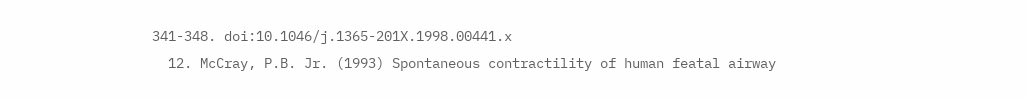341-348. doi:10.1046/j.1365-201X.1998.00441.x
  12. McCray, P.B. Jr. (1993) Spontaneous contractility of human featal airway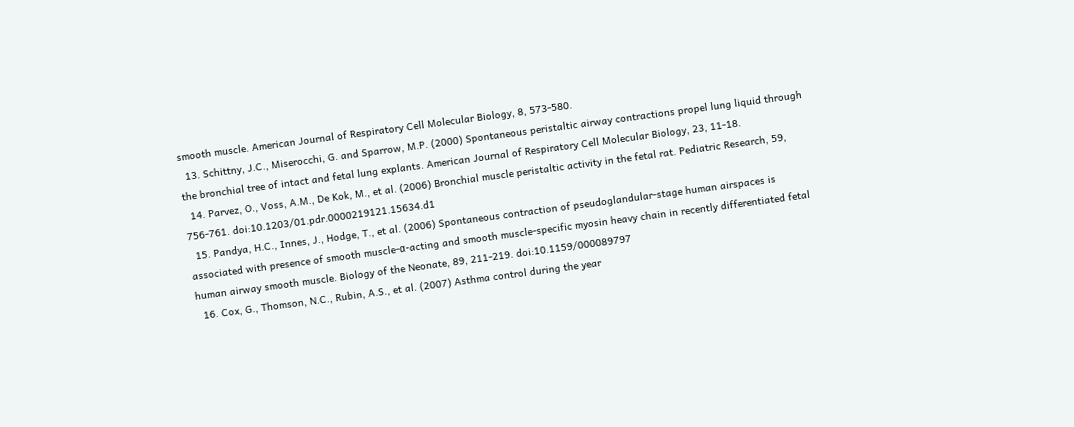smooth muscle. American Journal of Respiratory Cell Molecular Biology, 8, 573-580.
  13. Schittny, J.C., Miserocchi, G. and Sparrow, M.P. (2000) Spontaneous peristaltic airway contractions propel lung liquid through the bronchial tree of intact and fetal lung explants. American Journal of Respiratory Cell Molecular Biology, 23, 11-18.
  14. Parvez, O., Voss, A.M., De Kok, M., et al. (2006) Bronchial muscle peristaltic activity in the fetal rat. Pediatric Research, 59, 756-761. doi:10.1203/01.pdr.0000219121.15634.d1
  15. Pandya, H.C., Innes, J., Hodge, T., et al. (2006) Spontaneous contraction of pseudoglandular-stage human airspaces is associated with presence of smooth muscle-α-acting and smooth muscle-specific myosin heavy chain in recently differentiated fetal human airway smooth muscle. Biology of the Neonate, 89, 211-219. doi:10.1159/000089797
  16. Cox, G., Thomson, N.C., Rubin, A.S., et al. (2007) Asthma control during the year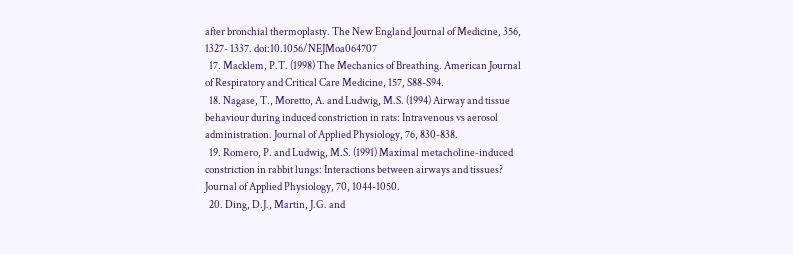after bronchial thermoplasty. The New England Journal of Medicine, 356, 1327- 1337. doi:10.1056/NEJMoa064707
  17. Macklem, P.T. (1998) The Mechanics of Breathing. American Journal of Respiratory and Critical Care Medicine, 157, S88-S94.
  18. Nagase, T., Moretto, A. and Ludwig, M.S. (1994) Airway and tissue behaviour during induced constriction in rats: Intravenous vs aerosol administration. Journal of Applied Physiology, 76, 830-838.
  19. Romero, P. and Ludwig, M.S. (1991) Maximal metacholine-induced constriction in rabbit lungs: Interactions between airways and tissues? Journal of Applied Physiology, 70, 1044-1050.
  20. Ding, D.J., Martin, J.G. and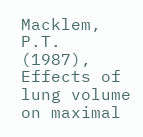Macklem, P.T. (1987), Effects of lung volume on maximal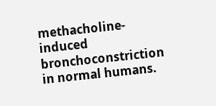methacholine-induced bronchoconstriction in normal humans.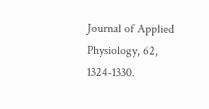Journal of Applied Physiology, 62, 1324-1330.